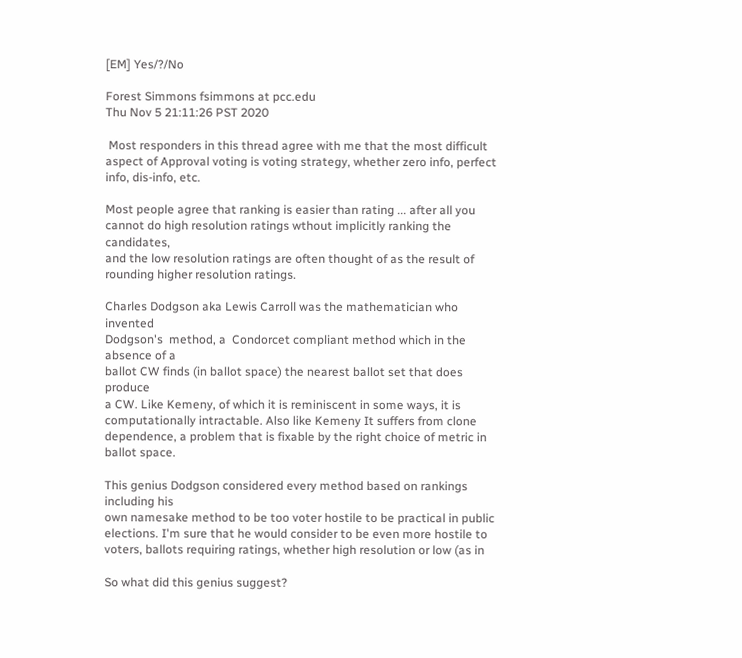[EM] Yes/?/No

Forest Simmons fsimmons at pcc.edu
Thu Nov 5 21:11:26 PST 2020

 Most responders in this thread agree with me that the most difficult
aspect of Approval voting is voting strategy, whether zero info, perfect
info, dis-info, etc.

Most people agree that ranking is easier than rating ... after all you
cannot do high resolution ratings wthout implicitly ranking the candidates,
and the low resolution ratings are often thought of as the result of
rounding higher resolution ratings.

Charles Dodgson aka Lewis Carroll was the mathematician who invented
Dodgson's  method, a  Condorcet compliant method which in the absence of a
ballot CW finds (in ballot space) the nearest ballot set that does produce
a CW. Like Kemeny, of which it is reminiscent in some ways, it is
computationally intractable. Also like Kemeny It suffers from clone
dependence, a problem that is fixable by the right choice of metric in
ballot space.

This genius Dodgson considered every method based on rankings including his
own namesake method to be too voter hostile to be practical in public
elections. I'm sure that he would consider to be even more hostile to
voters, ballots requiring ratings, whether high resolution or low (as in

So what did this genius suggest?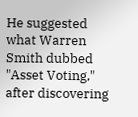He suggested what Warren Smith dubbed "Asset Voting,"  after discovering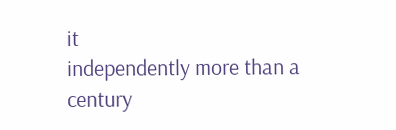it
independently more than a century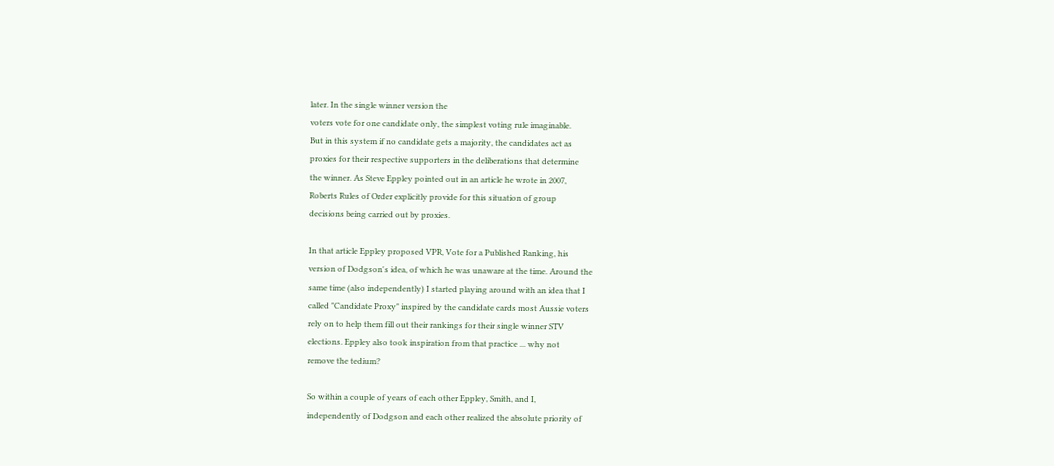later. In the single winner version the
voters vote for one candidate only, the simplest voting rule imaginable.
But in this system if no candidate gets a majority, the candidates act as
proxies for their respective supporters in the deliberations that determine
the winner. As Steve Eppley pointed out in an article he wrote in 2007,
Roberts Rules of Order explicitly provide for this situation of group
decisions being carried out by proxies.

In that article Eppley proposed VPR, Vote for a Published Ranking, his
version of Dodgson's idea, of which he was unaware at the time. Around the
same time (also independently) I started playing around with an idea that I
called "Candidate Proxy" inspired by the candidate cards most Aussie voters
rely on to help them fill out their rankings for their single winner STV
elections. Eppley also took inspiration from that practice ... why not
remove the tedium?

So within a couple of years of each other Eppley, Smith, and I,
independently of Dodgson and each other realized the absolute priority of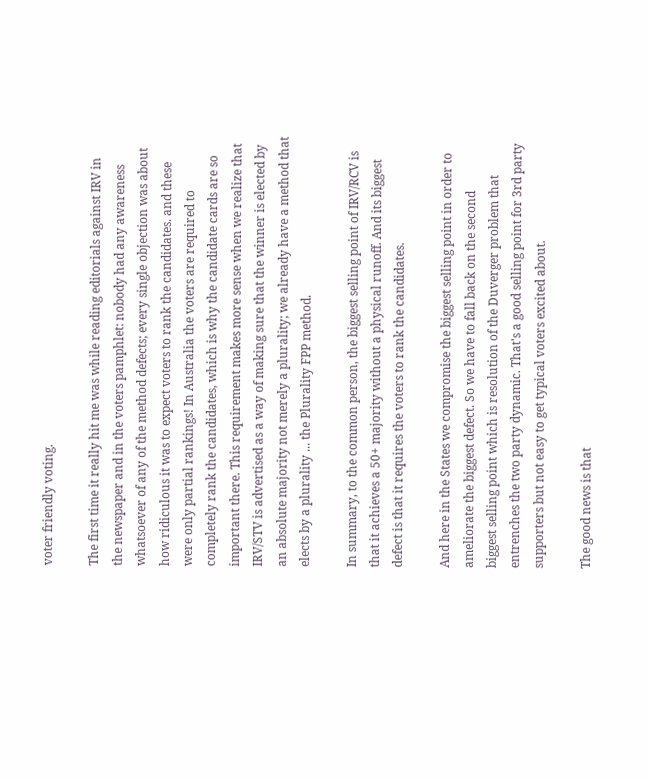voter friendly voting.

The first time it really hit me was while reading editorials against IRV in
the newspaper and in the voters pamphlet: nobody had any awareness
whatsoever of any of the method defects; every single objection was about
how ridiculous it was to expect voters to rank the candidates. and these
were only partial rankings! In Australia the voters are required to
completely rank the candidates, which is why the candidate cards are so
important there. This requirement makes more sense when we realize that
IRV/STV is advertised as a way of making sure that the winner is elected by
an absolute majority not merely a plurality; we already have a method that
elects by a plurality ... the Plurality FPP method.

In summary, to the common person, the biggest selling point of IRV/RCV is
that it achieves a 50+ majority without a physical runoff. And its biggest
defect is that it requires the voters to rank the candidates.

And here in the States we compromise the biggest selling point in order to
ameliorate the biggest defect. So we have to fall back on the second
biggest selling point which is resolution of the Duverger problem that
entrenches the two party dynamic. That's a good selling point for 3rd party
supporters but not easy to get typical voters excited about.

The good news is that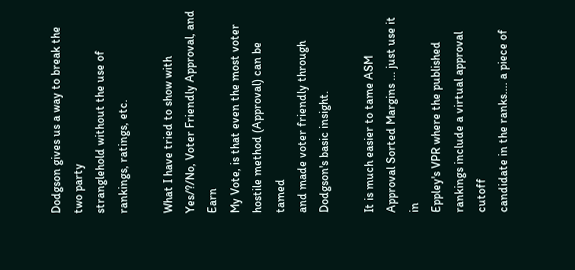Dodgson gives us a way to break the two party
stranglehold without the use of rankings, ratings, etc.

What I have tried to show with Yes/?/No, Voter Friendly Approval, and Earn
My Vote, is that even the most voter hostile method (Approval) can be tamed
and made voter friendly through Dodgson's basic insight.

It is much easier to tame ASM Approval Sorted Margins ... just use it in
Eppley's VPR where the published rankings include a virtual approval cutoff
candidate in the ranks.... a piece of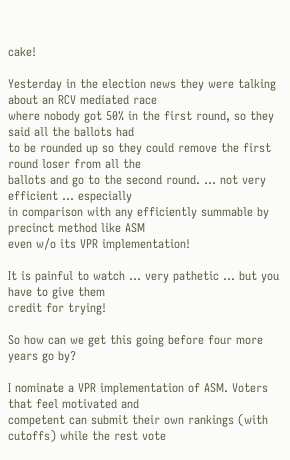cake!

Yesterday in the election news they were talking about an RCV mediated race
where nobody got 50% in the first round, so they said all the ballots had
to be rounded up so they could remove the first round loser from all the
ballots and go to the second round. ... not very efficient ... especially
in comparison with any efficiently summable by precinct method like ASM
even w/o its VPR implementation!

It is painful to watch ... very pathetic ... but you have to give them
credit for trying!

So how can we get this going before four more years go by?

I nominate a VPR implementation of ASM. Voters that feel motivated and
competent can submit their own rankings (with cutoffs) while the rest vote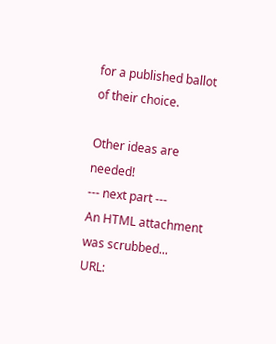for a published ballot  of their choice.

Other ideas are needed!
--- next part ---
An HTML attachment was scrubbed...
URL: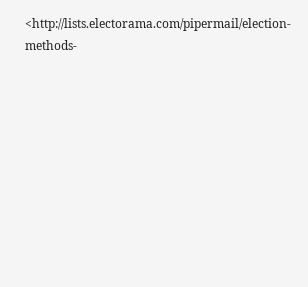<http://lists.electorama.com/pipermail/election-methods-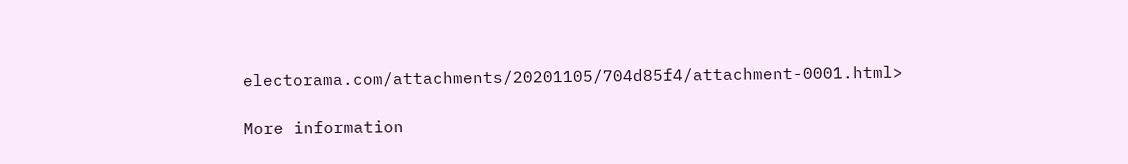electorama.com/attachments/20201105/704d85f4/attachment-0001.html>

More information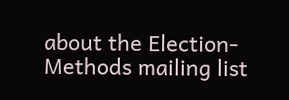about the Election-Methods mailing list